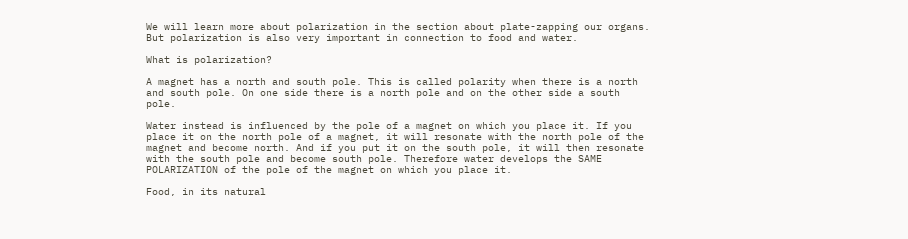We will learn more about polarization in the section about plate-zapping our organs. But polarization is also very important in connection to food and water.

What is polarization?

A magnet has a north and south pole. This is called polarity when there is a north and south pole. On one side there is a north pole and on the other side a south pole.

Water instead is influenced by the pole of a magnet on which you place it. If you place it on the north pole of a magnet, it will resonate with the north pole of the magnet and become north. And if you put it on the south pole, it will then resonate with the south pole and become south pole. Therefore water develops the SAME POLARIZATION of the pole of the magnet on which you place it.

Food, in its natural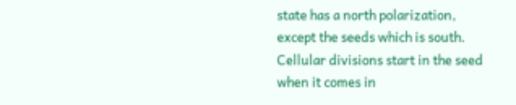state has a north polarization, except the seeds which is south. Cellular divisions start in the seed when it comes in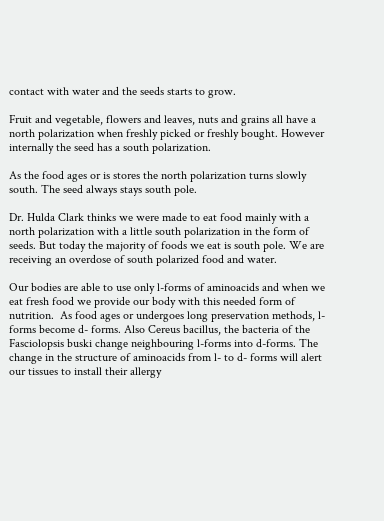contact with water and the seeds starts to grow.

Fruit and vegetable, flowers and leaves, nuts and grains all have a north polarization when freshly picked or freshly bought. However internally the seed has a south polarization.

As the food ages or is stores the north polarization turns slowly south. The seed always stays south pole.

Dr. Hulda Clark thinks we were made to eat food mainly with a north polarization with a little south polarization in the form of seeds. But today the majority of foods we eat is south pole. We are receiving an overdose of south polarized food and water.

Our bodies are able to use only l-forms of aminoacids and when we eat fresh food we provide our body with this needed form of nutrition.  As food ages or undergoes long preservation methods, l-forms become d- forms. Also Cereus bacillus, the bacteria of the Fasciolopsis buski change neighbouring l-forms into d-forms. The change in the structure of aminoacids from l- to d- forms will alert our tissues to install their allergy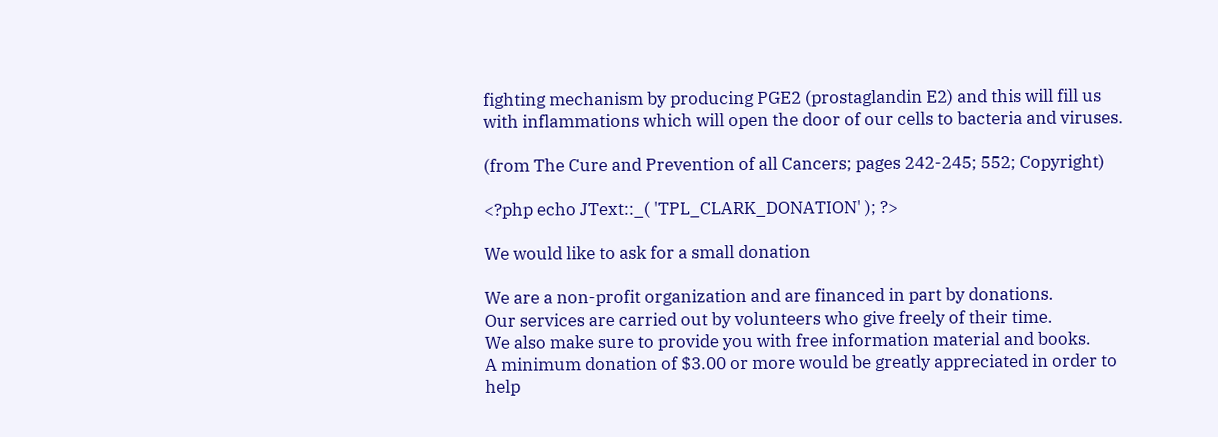fighting mechanism by producing PGE2 (prostaglandin E2) and this will fill us with inflammations which will open the door of our cells to bacteria and viruses.

(from The Cure and Prevention of all Cancers; pages 242-245; 552; Copyright)

<?php echo JText::_( 'TPL_CLARK_DONATION' ); ?>

We would like to ask for a small donation

We are a non-profit organization and are financed in part by donations.
Our services are carried out by volunteers who give freely of their time.
We also make sure to provide you with free information material and books.
A minimum donation of $3.00 or more would be greatly appreciated in order to help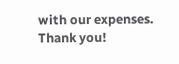with our expenses. Thank you!